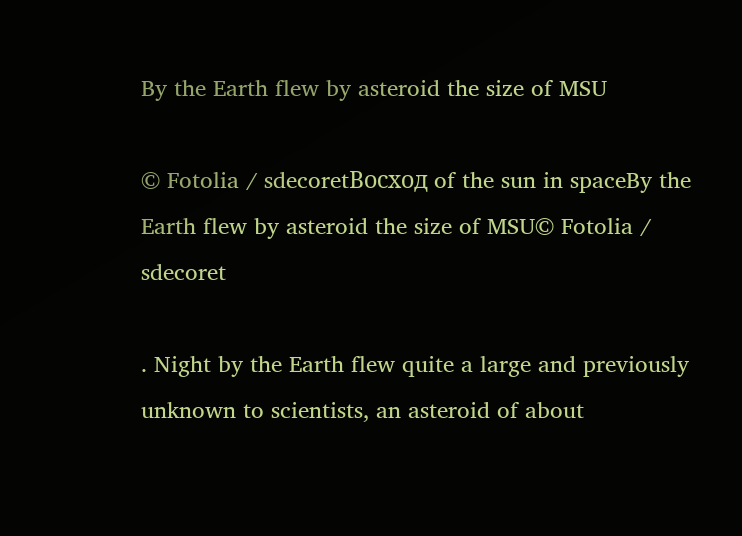By the Earth flew by asteroid the size of MSU

© Fotolia / sdecoretВосход of the sun in spaceBy the Earth flew by asteroid the size of MSU© Fotolia / sdecoret

. Night by the Earth flew quite a large and previously unknown to scientists, an asteroid of about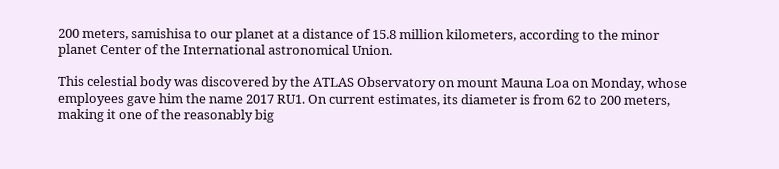200 meters, samishisa to our planet at a distance of 15.8 million kilometers, according to the minor planet Center of the International astronomical Union.

This celestial body was discovered by the ATLAS Observatory on mount Mauna Loa on Monday, whose employees gave him the name 2017 RU1. On current estimates, its diameter is from 62 to 200 meters, making it one of the reasonably big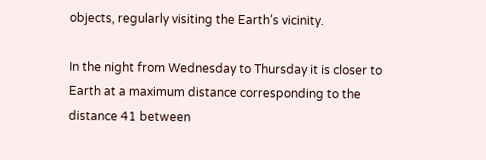objects, regularly visiting the Earth’s vicinity.

In the night from Wednesday to Thursday it is closer to Earth at a maximum distance corresponding to the distance 41 between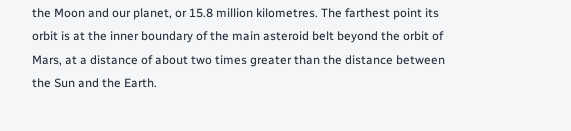the Moon and our planet, or 15.8 million kilometres. The farthest point its orbit is at the inner boundary of the main asteroid belt beyond the orbit of Mars, at a distance of about two times greater than the distance between the Sun and the Earth.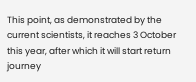This point, as demonstrated by the current scientists, it reaches 3 October this year, after which it will start return journey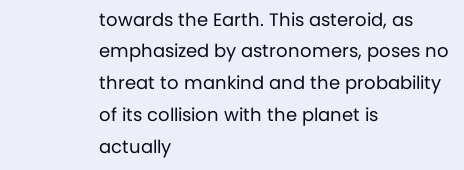towards the Earth. This asteroid, as emphasized by astronomers, poses no threat to mankind and the probability of its collision with the planet is actually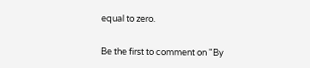equal to zero.


Be the first to comment on "By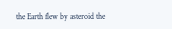the Earth flew by asteroid the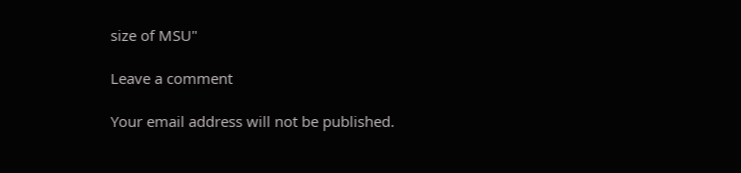size of MSU"

Leave a comment

Your email address will not be published.